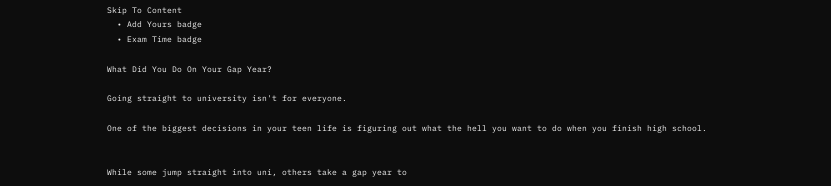Skip To Content
  • Add Yours badge
  • Exam Time badge

What Did You Do On Your Gap Year?

Going straight to university isn't for everyone.

One of the biggest decisions in your teen life is figuring out what the hell you want to do when you finish high school.


While some jump straight into uni, others take a gap year to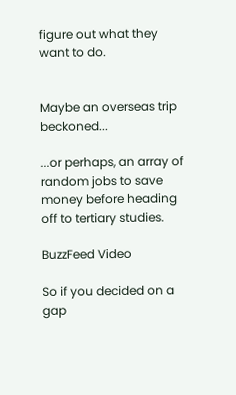figure out what they want to do.


Maybe an overseas trip beckoned...

...or perhaps, an array of random jobs to save money before heading off to tertiary studies.

BuzzFeed Video

So if you decided on a gap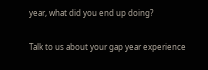year, what did you end up doing?

Talk to us about your gap year experience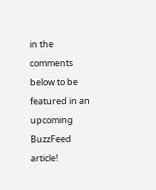in the comments below to be featured in an upcoming BuzzFeed article!